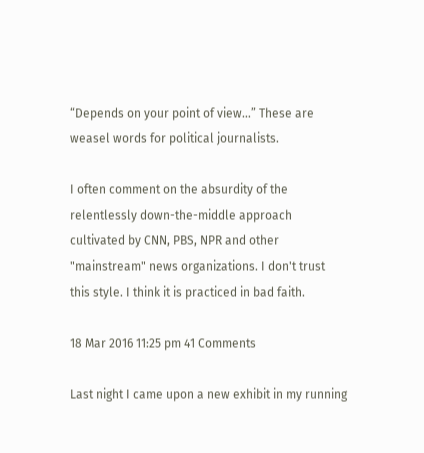“Depends on your point of view…” These are weasel words for political journalists.

I often comment on the absurdity of the relentlessly down-the-middle approach cultivated by CNN, PBS, NPR and other "mainstream" news organizations. I don't trust this style. I think it is practiced in bad faith.

18 Mar 2016 11:25 pm 41 Comments

Last night I came upon a new exhibit in my running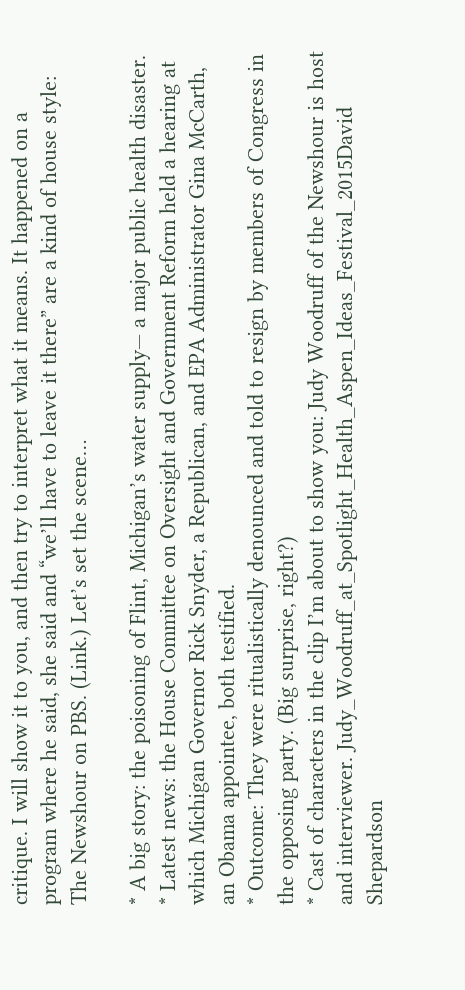critique. I will show it to you, and then try to interpret what it means. It happened on a program where he said, she said and “we’ll have to leave it there” are a kind of house style: The Newshour on PBS. (Link.) Let’s set the scene…

* A big story: the poisoning of Flint, Michigan’s water supply— a major public health disaster.
* Latest news: the House Committee on Oversight and Government Reform held a hearing at which Michigan Governor Rick Snyder, a Republican, and EPA Administrator Gina McCarth, an Obama appointee, both testified.
* Outcome: They were ritualistically denounced and told to resign by members of Congress in the opposing party. (Big surprise, right?)
* Cast of characters in the clip I’m about to show you: Judy Woodruff of the Newshour is host and interviewer. Judy_Woodruff_at_Spotlight_Health_Aspen_Ideas_Festival_2015David Shepardson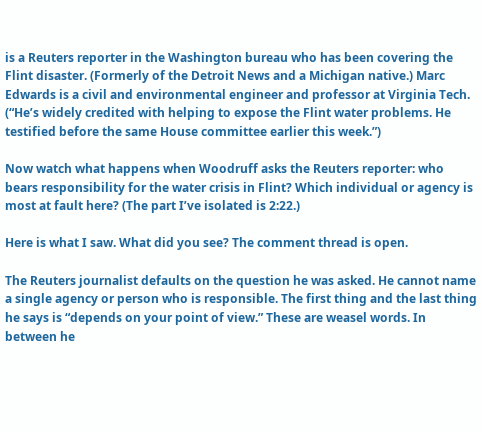is a Reuters reporter in the Washington bureau who has been covering the Flint disaster. (Formerly of the Detroit News and a Michigan native.) Marc Edwards is a civil and environmental engineer and professor at Virginia Tech. (“He’s widely credited with helping to expose the Flint water problems. He testified before the same House committee earlier this week.”)

Now watch what happens when Woodruff asks the Reuters reporter: who bears responsibility for the water crisis in Flint? Which individual or agency is most at fault here? (The part I’ve isolated is 2:22.)

Here is what I saw. What did you see? The comment thread is open.

The Reuters journalist defaults on the question he was asked. He cannot name a single agency or person who is responsible. The first thing and the last thing he says is “depends on your point of view.” These are weasel words. In between he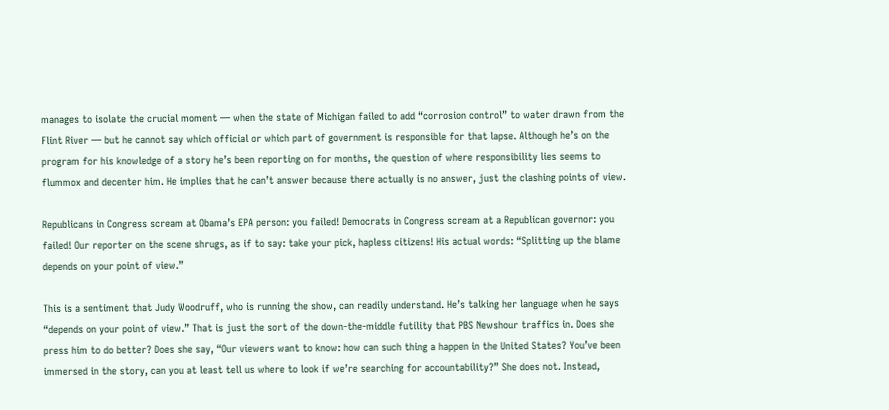manages to isolate the crucial moment — when the state of Michigan failed to add “corrosion control” to water drawn from the Flint River — but he cannot say which official or which part of government is responsible for that lapse. Although he’s on the program for his knowledge of a story he’s been reporting on for months, the question of where responsibility lies seems to flummox and decenter him. He implies that he can’t answer because there actually is no answer, just the clashing points of view.

Republicans in Congress scream at Obama’s EPA person: you failed! Democrats in Congress scream at a Republican governor: you failed! Our reporter on the scene shrugs, as if to say: take your pick, hapless citizens! His actual words: “Splitting up the blame depends on your point of view.”

This is a sentiment that Judy Woodruff, who is running the show, can readily understand. He’s talking her language when he says “depends on your point of view.” That is just the sort of the down-the-middle futility that PBS Newshour traffics in. Does she press him to do better? Does she say, “Our viewers want to know: how can such thing a happen in the United States? You’ve been immersed in the story, can you at least tell us where to look if we’re searching for accountability?” She does not. Instead,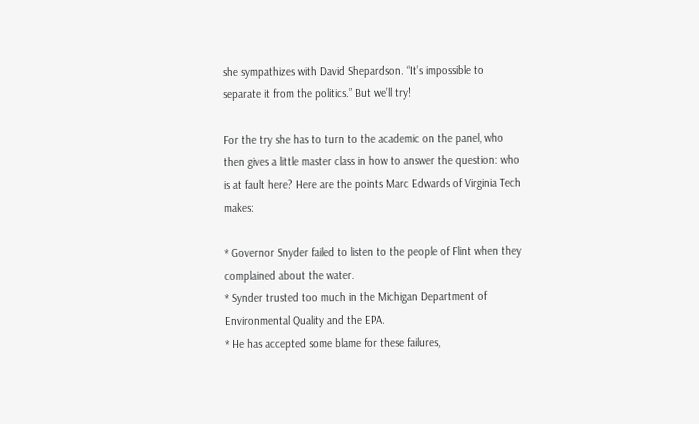she sympathizes with David Shepardson. “It’s impossible to separate it from the politics.” But we’ll try!

For the try she has to turn to the academic on the panel, who then gives a little master class in how to answer the question: who is at fault here? Here are the points Marc Edwards of Virginia Tech makes:

* Governor Snyder failed to listen to the people of Flint when they complained about the water.
* Synder trusted too much in the Michigan Department of Environmental Quality and the EPA.
* He has accepted some blame for these failures,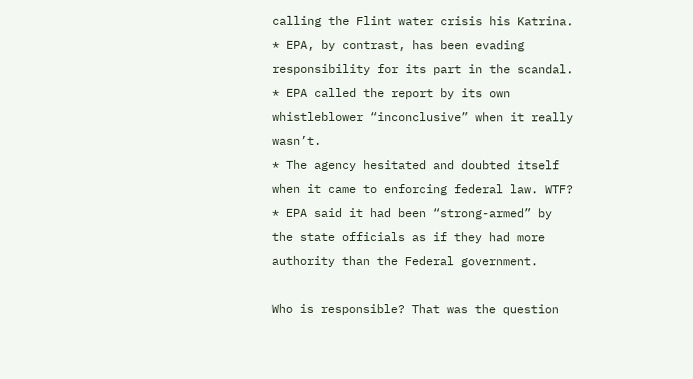calling the Flint water crisis his Katrina.
* EPA, by contrast, has been evading responsibility for its part in the scandal.
* EPA called the report by its own whistleblower “inconclusive” when it really wasn’t.
* The agency hesitated and doubted itself when it came to enforcing federal law. WTF?
* EPA said it had been “strong-armed” by the state officials as if they had more authority than the Federal government.

Who is responsible? That was the question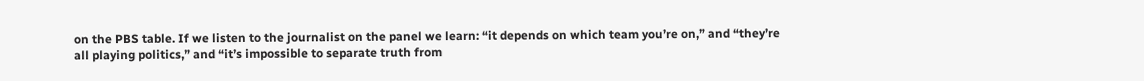on the PBS table. If we listen to the journalist on the panel we learn: “it depends on which team you’re on,” and “they’re all playing politics,” and “it’s impossible to separate truth from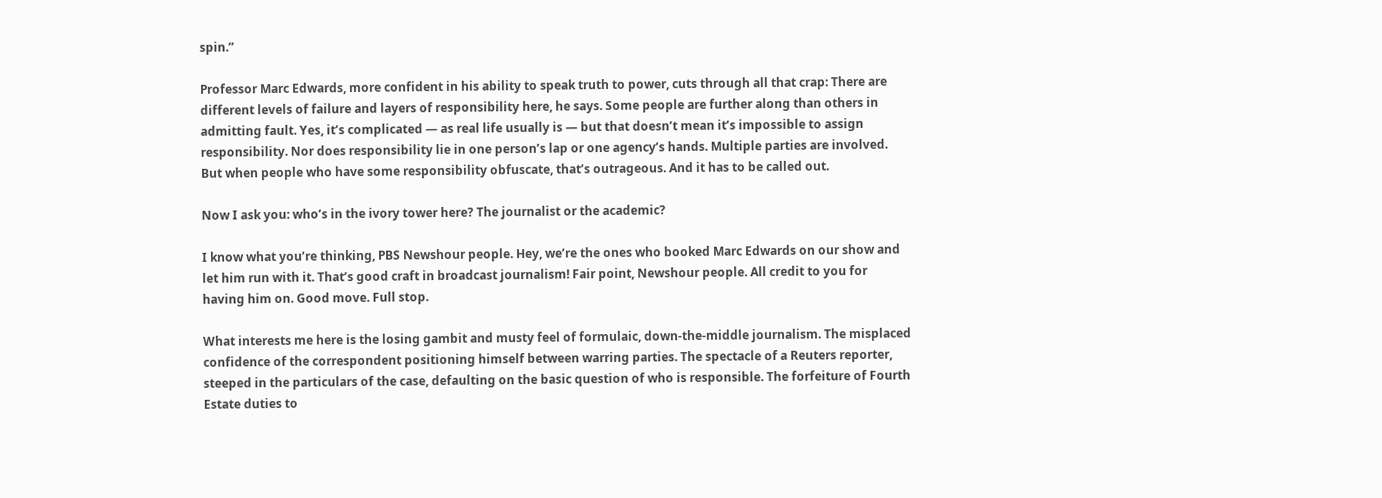spin.”

Professor Marc Edwards, more confident in his ability to speak truth to power, cuts through all that crap: There are different levels of failure and layers of responsibility here, he says. Some people are further along than others in admitting fault. Yes, it’s complicated — as real life usually is — but that doesn’t mean it’s impossible to assign responsibility. Nor does responsibility lie in one person’s lap or one agency’s hands. Multiple parties are involved. But when people who have some responsibility obfuscate, that’s outrageous. And it has to be called out.

Now I ask you: who’s in the ivory tower here? The journalist or the academic?

I know what you’re thinking, PBS Newshour people. Hey, we’re the ones who booked Marc Edwards on our show and let him run with it. That’s good craft in broadcast journalism! Fair point, Newshour people. All credit to you for having him on. Good move. Full stop.

What interests me here is the losing gambit and musty feel of formulaic, down-the-middle journalism. The misplaced confidence of the correspondent positioning himself between warring parties. The spectacle of a Reuters reporter, steeped in the particulars of the case, defaulting on the basic question of who is responsible. The forfeiture of Fourth Estate duties to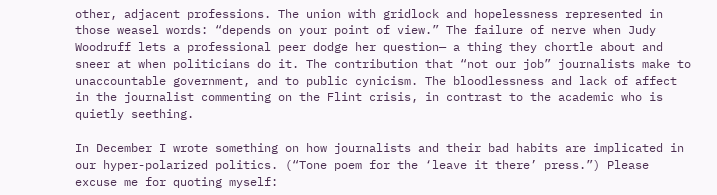other, adjacent professions. The union with gridlock and hopelessness represented in those weasel words: “depends on your point of view.” The failure of nerve when Judy Woodruff lets a professional peer dodge her question— a thing they chortle about and sneer at when politicians do it. The contribution that “not our job” journalists make to unaccountable government, and to public cynicism. The bloodlessness and lack of affect in the journalist commenting on the Flint crisis, in contrast to the academic who is quietly seething.

In December I wrote something on how journalists and their bad habits are implicated in our hyper-polarized politics. (“Tone poem for the ‘leave it there’ press.”) Please excuse me for quoting myself: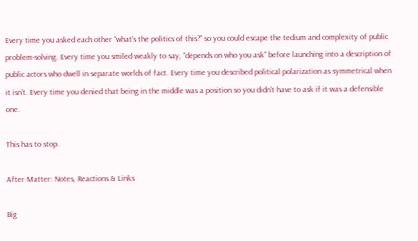Every time you asked each other “what’s the politics of this?” so you could escape the tedium and complexity of public problem-solving. Every time you smiled weakly to say, “depends on who you ask” before launching into a description of public actors who dwell in separate worlds of fact. Every time you described political polarization as symmetrical when it isn’t. Every time you denied that being in the middle was a position so you didn’t have to ask if it was a defensible one.

This has to stop.

After Matter: Notes, Reactions & Links

Big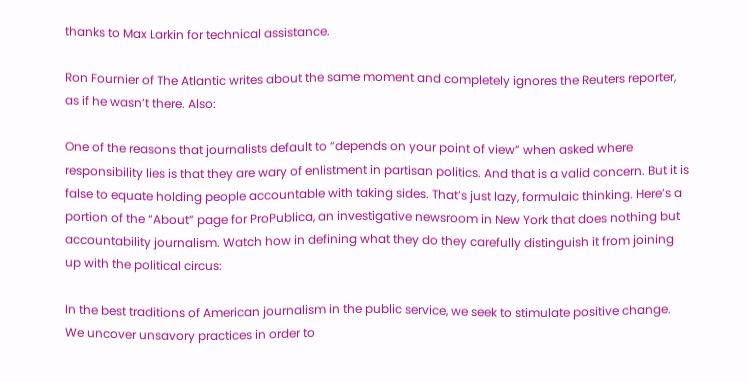thanks to Max Larkin for technical assistance.

Ron Fournier of The Atlantic writes about the same moment and completely ignores the Reuters reporter, as if he wasn’t there. Also:

One of the reasons that journalists default to “depends on your point of view” when asked where responsibility lies is that they are wary of enlistment in partisan politics. And that is a valid concern. But it is false to equate holding people accountable with taking sides. That’s just lazy, formulaic thinking. Here’s a portion of the “About” page for ProPublica, an investigative newsroom in New York that does nothing but accountability journalism. Watch how in defining what they do they carefully distinguish it from joining up with the political circus:

In the best traditions of American journalism in the public service, we seek to stimulate positive change. We uncover unsavory practices in order to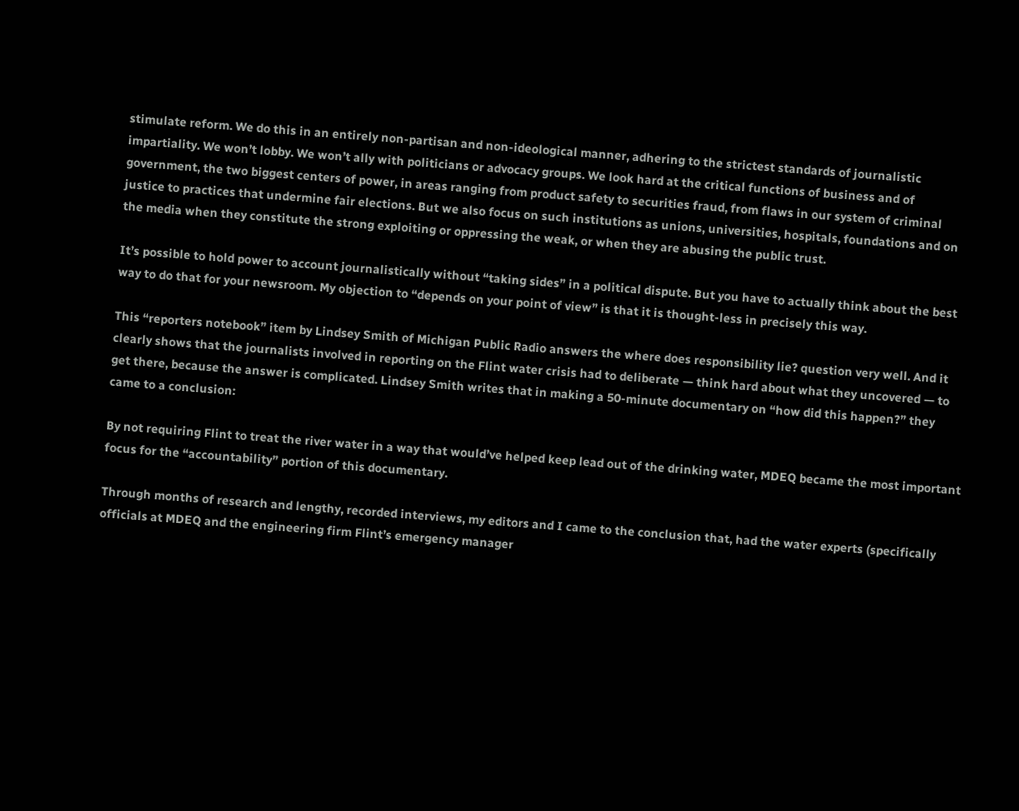stimulate reform. We do this in an entirely non-partisan and non-ideological manner, adhering to the strictest standards of journalistic impartiality. We won’t lobby. We won’t ally with politicians or advocacy groups. We look hard at the critical functions of business and of government, the two biggest centers of power, in areas ranging from product safety to securities fraud, from flaws in our system of criminal justice to practices that undermine fair elections. But we also focus on such institutions as unions, universities, hospitals, foundations and on the media when they constitute the strong exploiting or oppressing the weak, or when they are abusing the public trust.

It’s possible to hold power to account journalistically without “taking sides” in a political dispute. But you have to actually think about the best way to do that for your newsroom. My objection to “depends on your point of view” is that it is thought-less in precisely this way.

This “reporters notebook” item by Lindsey Smith of Michigan Public Radio answers the where does responsibility lie? question very well. And it clearly shows that the journalists involved in reporting on the Flint water crisis had to deliberate — think hard about what they uncovered — to get there, because the answer is complicated. Lindsey Smith writes that in making a 50-minute documentary on “how did this happen?” they came to a conclusion:

By not requiring Flint to treat the river water in a way that would’ve helped keep lead out of the drinking water, MDEQ became the most important focus for the “accountability” portion of this documentary.

Through months of research and lengthy, recorded interviews, my editors and I came to the conclusion that, had the water experts (specifically officials at MDEQ and the engineering firm Flint’s emergency manager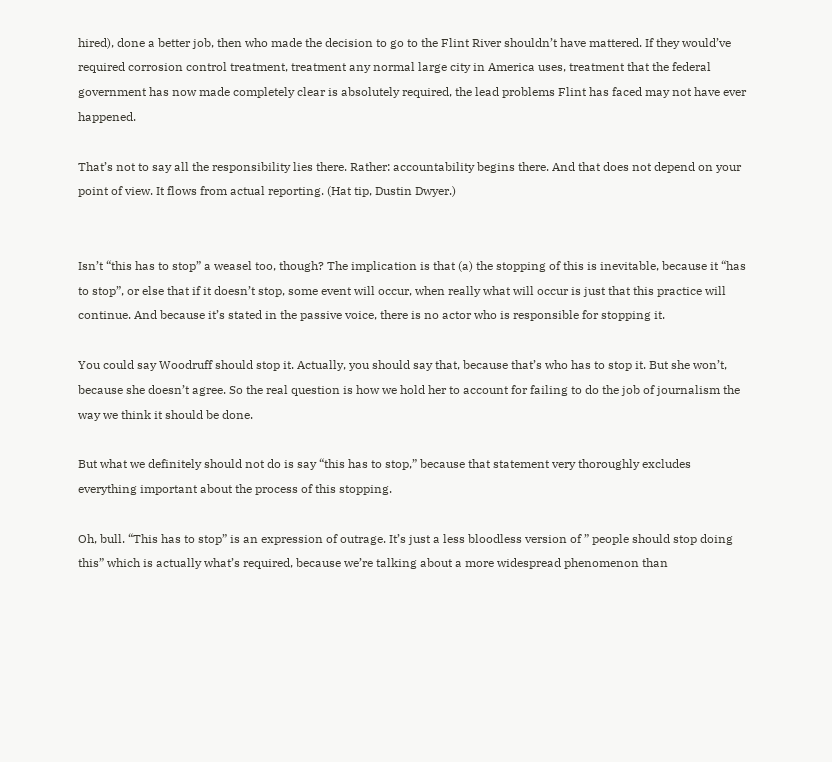hired), done a better job, then who made the decision to go to the Flint River shouldn’t have mattered. If they would’ve required corrosion control treatment, treatment any normal large city in America uses, treatment that the federal government has now made completely clear is absolutely required, the lead problems Flint has faced may not have ever happened.

That’s not to say all the responsibility lies there. Rather: accountability begins there. And that does not depend on your point of view. It flows from actual reporting. (Hat tip, Dustin Dwyer.)


Isn’t “this has to stop” a weasel too, though? The implication is that (a) the stopping of this is inevitable, because it “has to stop”, or else that if it doesn’t stop, some event will occur, when really what will occur is just that this practice will continue. And because it’s stated in the passive voice, there is no actor who is responsible for stopping it.

You could say Woodruff should stop it. Actually, you should say that, because that’s who has to stop it. But she won’t, because she doesn’t agree. So the real question is how we hold her to account for failing to do the job of journalism the way we think it should be done.

But what we definitely should not do is say “this has to stop,” because that statement very thoroughly excludes everything important about the process of this stopping.

Oh, bull. “This has to stop” is an expression of outrage. It’s just a less bloodless version of ” people should stop doing this” which is actually what’s required, because we’re talking about a more widespread phenomenon than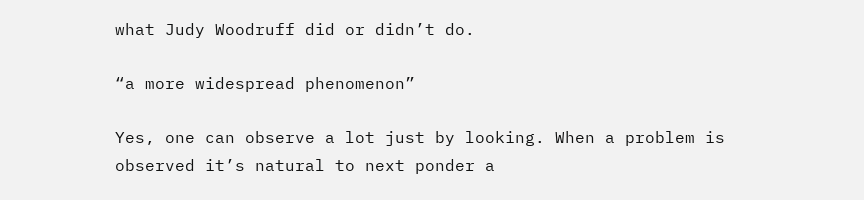what Judy Woodruff did or didn’t do.

“a more widespread phenomenon”

Yes, one can observe a lot just by looking. When a problem is observed it’s natural to next ponder a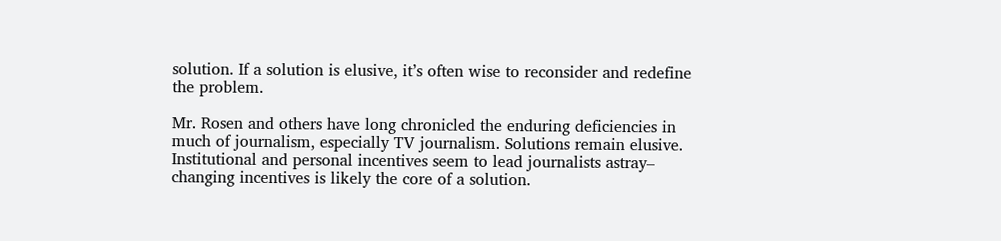solution. If a solution is elusive, it’s often wise to reconsider and redefine the problem.

Mr. Rosen and others have long chronicled the enduring deficiencies in much of journalism, especially TV journalism. Solutions remain elusive. Institutional and personal incentives seem to lead journalists astray– changing incentives is likely the core of a solution.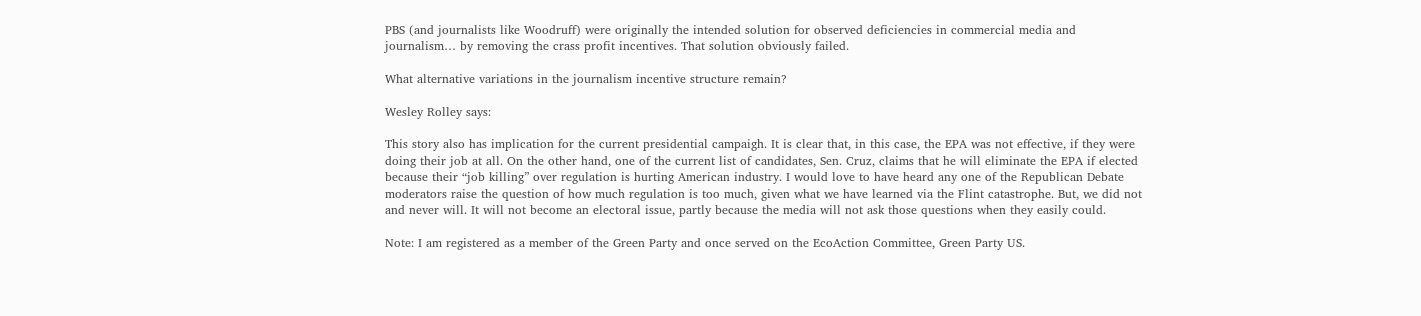PBS (and journalists like Woodruff) were originally the intended solution for observed deficiencies in commercial media and journalism… by removing the crass profit incentives. That solution obviously failed.

What alternative variations in the journalism incentive structure remain?

Wesley Rolley says:

This story also has implication for the current presidential campaigh. It is clear that, in this case, the EPA was not effective, if they were doing their job at all. On the other hand, one of the current list of candidates, Sen. Cruz, claims that he will eliminate the EPA if elected because their “job killing” over regulation is hurting American industry. I would love to have heard any one of the Republican Debate moderators raise the question of how much regulation is too much, given what we have learned via the Flint catastrophe. But, we did not and never will. It will not become an electoral issue, partly because the media will not ask those questions when they easily could.

Note: I am registered as a member of the Green Party and once served on the EcoAction Committee, Green Party US.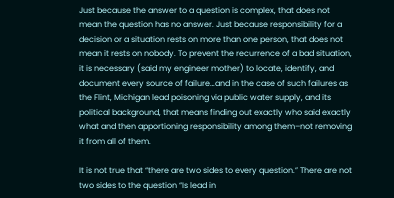Just because the answer to a question is complex, that does not mean the question has no answer. Just because responsibility for a decision or a situation rests on more than one person, that does not mean it rests on nobody. To prevent the recurrence of a bad situation, it is necessary (said my engineer mother) to locate, identify, and document every source of failure…and in the case of such failures as the Flint, Michigan lead poisoning via public water supply, and its political background, that means finding out exactly who said exactly what and then apportioning responsibility among them–not removing it from all of them.

It is not true that “there are two sides to every question.” There are not two sides to the question “Is lead in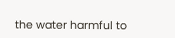the water harmful to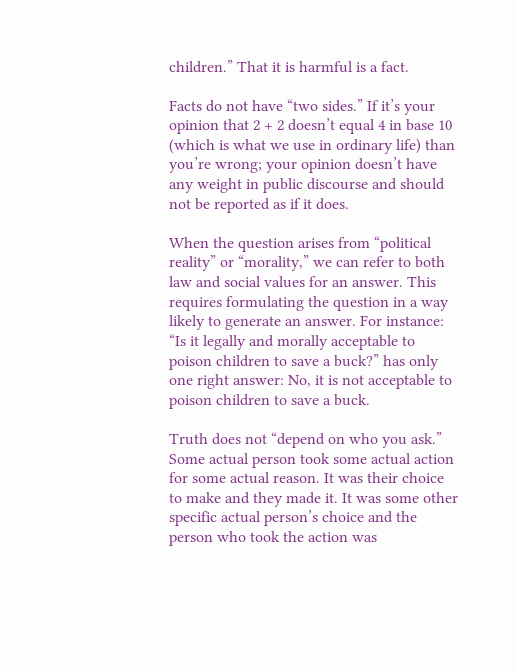children.” That it is harmful is a fact.

Facts do not have “two sides.” If it’s your opinion that 2 + 2 doesn’t equal 4 in base 10 (which is what we use in ordinary life) than you’re wrong; your opinion doesn’t have any weight in public discourse and should not be reported as if it does.

When the question arises from “political reality” or “morality,” we can refer to both law and social values for an answer. This requires formulating the question in a way likely to generate an answer. For instance: “Is it legally and morally acceptable to poison children to save a buck?” has only one right answer: No, it is not acceptable to poison children to save a buck.

Truth does not “depend on who you ask.” Some actual person took some actual action for some actual reason. It was their choice to make and they made it. It was some other specific actual person’s choice and the person who took the action was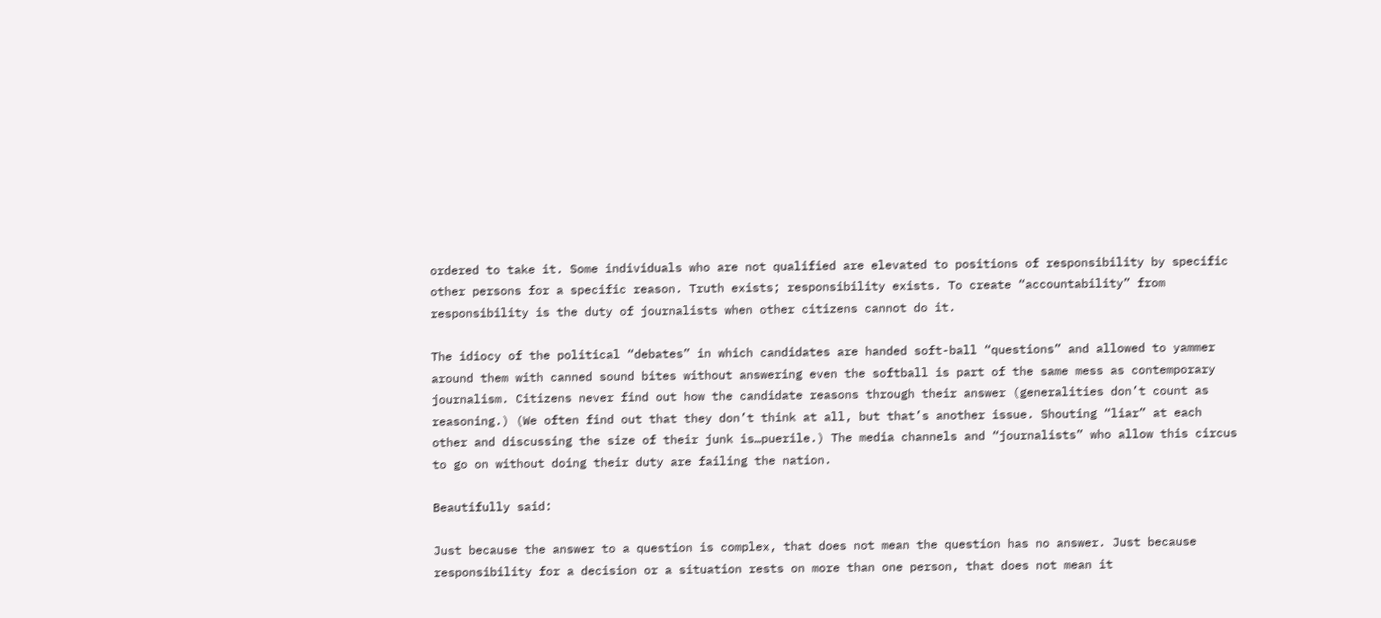ordered to take it. Some individuals who are not qualified are elevated to positions of responsibility by specific other persons for a specific reason. Truth exists; responsibility exists. To create “accountability” from responsibility is the duty of journalists when other citizens cannot do it.

The idiocy of the political “debates” in which candidates are handed soft-ball “questions” and allowed to yammer around them with canned sound bites without answering even the softball is part of the same mess as contemporary journalism. Citizens never find out how the candidate reasons through their answer (generalities don’t count as reasoning.) (We often find out that they don’t think at all, but that’s another issue. Shouting “liar” at each other and discussing the size of their junk is…puerile.) The media channels and “journalists” who allow this circus to go on without doing their duty are failing the nation.

Beautifully said:

Just because the answer to a question is complex, that does not mean the question has no answer. Just because responsibility for a decision or a situation rests on more than one person, that does not mean it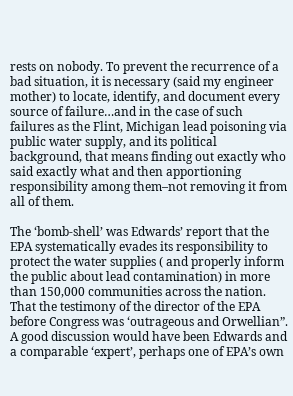rests on nobody. To prevent the recurrence of a bad situation, it is necessary (said my engineer mother) to locate, identify, and document every source of failure…and in the case of such failures as the Flint, Michigan lead poisoning via public water supply, and its political background, that means finding out exactly who said exactly what and then apportioning responsibility among them–not removing it from all of them.

The ‘bomb-shell’ was Edwards’ report that the EPA systematically evades its responsibility to protect the water supplies ( and properly inform the public about lead contamination) in more than 150,000 communities across the nation. That the testimony of the director of the EPA before Congress was ‘outrageous and Orwellian”. A good discussion would have been Edwards and a comparable ‘expert’, perhaps one of EPA’s own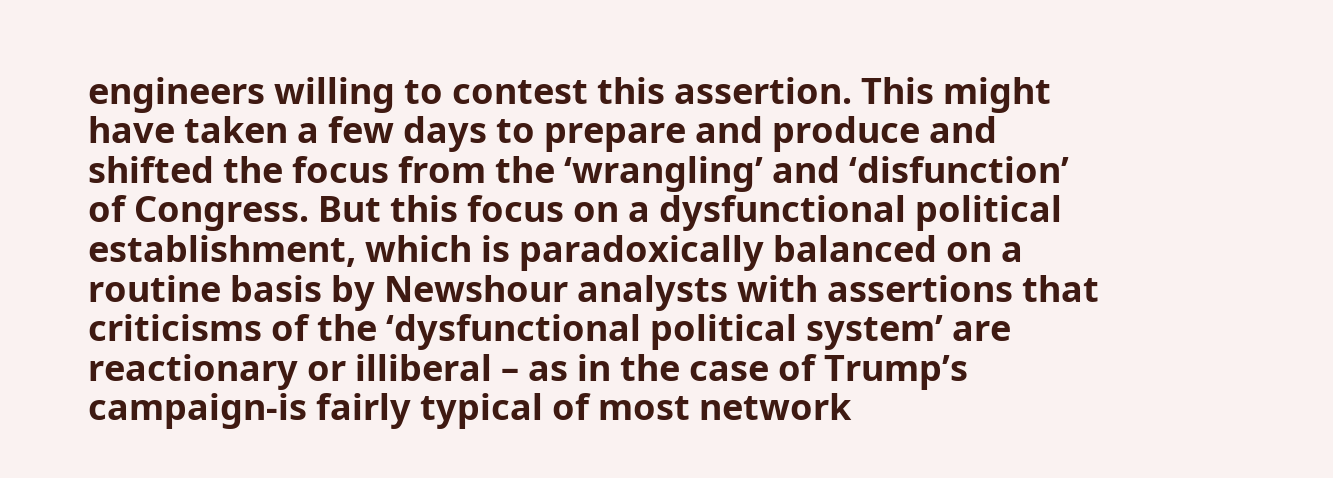engineers willing to contest this assertion. This might have taken a few days to prepare and produce and shifted the focus from the ‘wrangling’ and ‘disfunction’ of Congress. But this focus on a dysfunctional political establishment, which is paradoxically balanced on a routine basis by Newshour analysts with assertions that criticisms of the ‘dysfunctional political system’ are reactionary or illiberal – as in the case of Trump’s campaign-is fairly typical of most network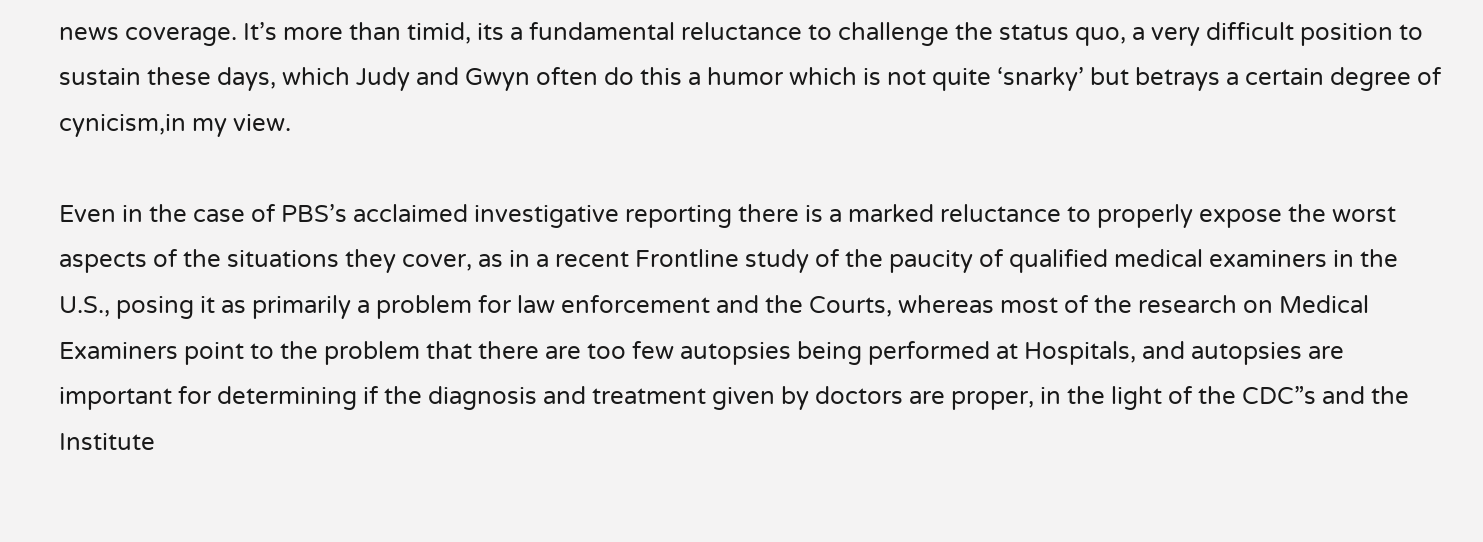news coverage. It’s more than timid, its a fundamental reluctance to challenge the status quo, a very difficult position to sustain these days, which Judy and Gwyn often do this a humor which is not quite ‘snarky’ but betrays a certain degree of cynicism,in my view.

Even in the case of PBS’s acclaimed investigative reporting there is a marked reluctance to properly expose the worst aspects of the situations they cover, as in a recent Frontline study of the paucity of qualified medical examiners in the U.S., posing it as primarily a problem for law enforcement and the Courts, whereas most of the research on Medical Examiners point to the problem that there are too few autopsies being performed at Hospitals, and autopsies are important for determining if the diagnosis and treatment given by doctors are proper, in the light of the CDC”s and the Institute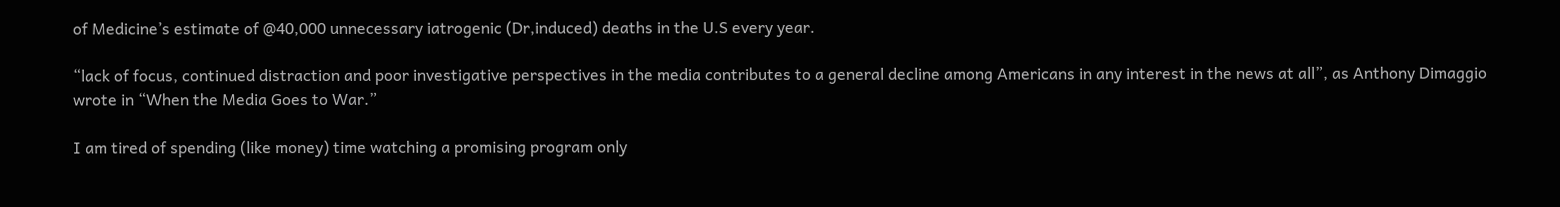of Medicine’s estimate of @40,000 unnecessary iatrogenic (Dr,induced) deaths in the U.S every year.

“lack of focus, continued distraction and poor investigative perspectives in the media contributes to a general decline among Americans in any interest in the news at all”, as Anthony Dimaggio wrote in “When the Media Goes to War.”

I am tired of spending (like money) time watching a promising program only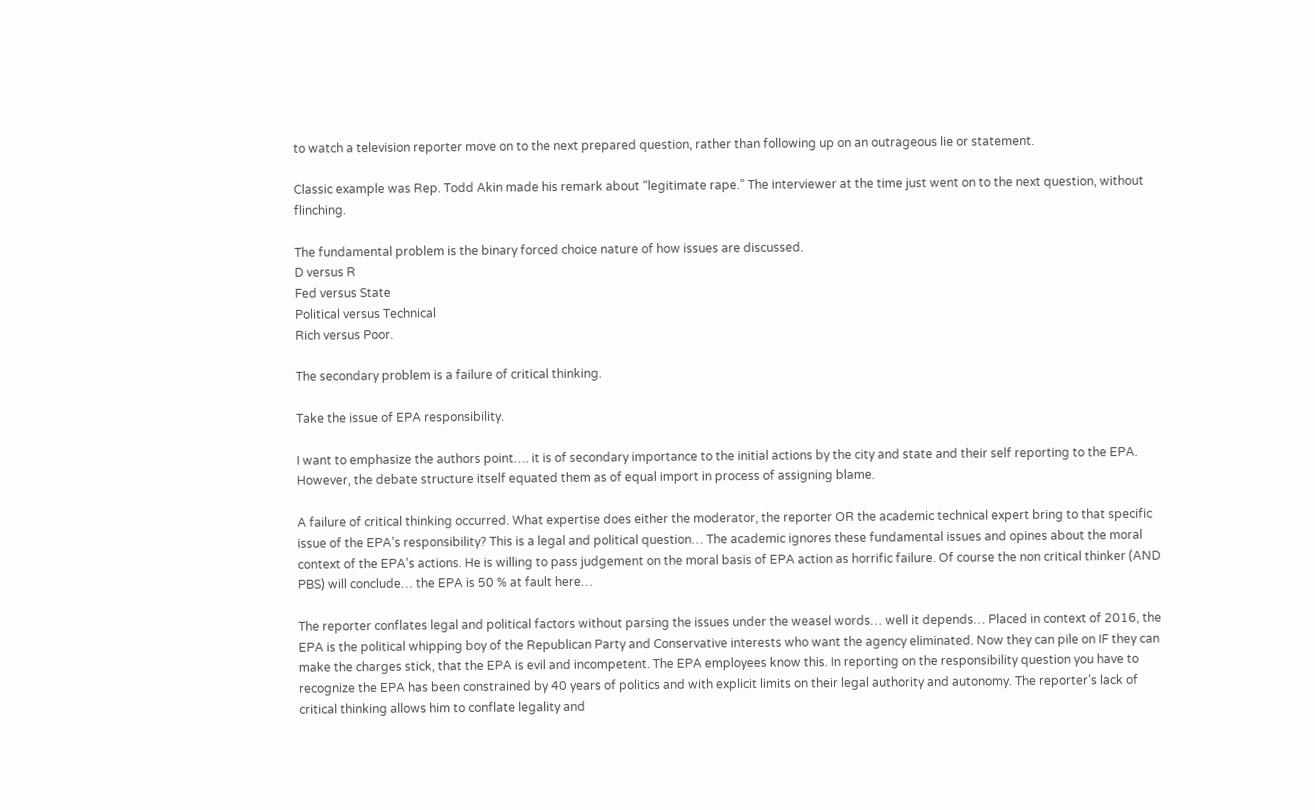to watch a television reporter move on to the next prepared question, rather than following up on an outrageous lie or statement.

Classic example was Rep. Todd Akin made his remark about “legitimate rape.” The interviewer at the time just went on to the next question, without flinching.

The fundamental problem is the binary forced choice nature of how issues are discussed.
D versus R
Fed versus State
Political versus Technical
Rich versus Poor.

The secondary problem is a failure of critical thinking.

Take the issue of EPA responsibility.

I want to emphasize the authors point…. it is of secondary importance to the initial actions by the city and state and their self reporting to the EPA. However, the debate structure itself equated them as of equal import in process of assigning blame.

A failure of critical thinking occurred. What expertise does either the moderator, the reporter OR the academic technical expert bring to that specific issue of the EPA’s responsibility? This is a legal and political question… The academic ignores these fundamental issues and opines about the moral context of the EPA’s actions. He is willing to pass judgement on the moral basis of EPA action as horrific failure. Of course the non critical thinker (AND PBS) will conclude… the EPA is 50 % at fault here…

The reporter conflates legal and political factors without parsing the issues under the weasel words… well it depends… Placed in context of 2016, the EPA is the political whipping boy of the Republican Party and Conservative interests who want the agency eliminated. Now they can pile on IF they can make the charges stick, that the EPA is evil and incompetent. The EPA employees know this. In reporting on the responsibility question you have to recognize the EPA has been constrained by 40 years of politics and with explicit limits on their legal authority and autonomy. The reporter’s lack of critical thinking allows him to conflate legality and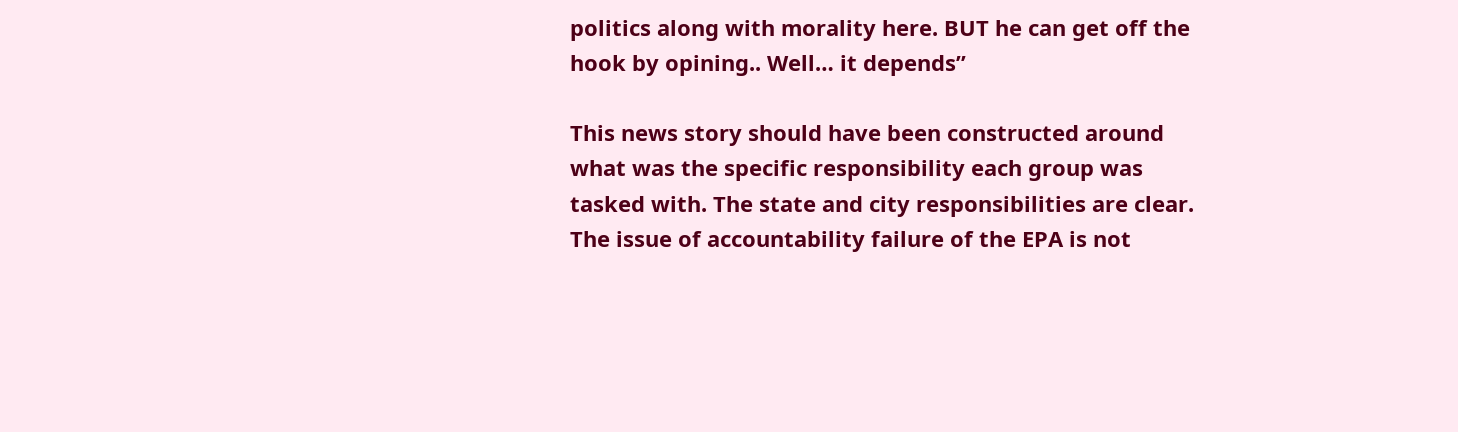politics along with morality here. BUT he can get off the hook by opining.. Well… it depends”

This news story should have been constructed around what was the specific responsibility each group was tasked with. The state and city responsibilities are clear. The issue of accountability failure of the EPA is not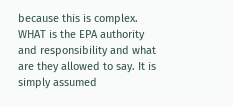because this is complex. WHAT is the EPA authority and responsibility and what are they allowed to say. It is simply assumed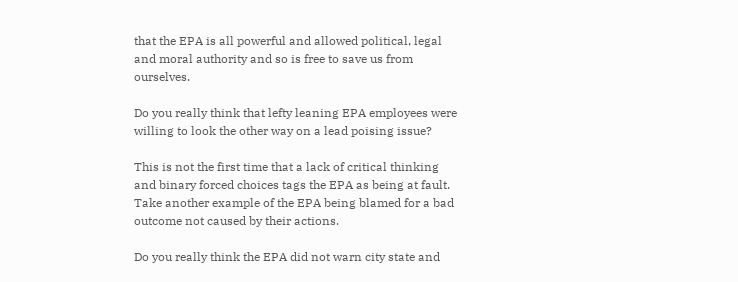that the EPA is all powerful and allowed political, legal and moral authority and so is free to save us from ourselves.

Do you really think that lefty leaning EPA employees were willing to look the other way on a lead poising issue?

This is not the first time that a lack of critical thinking and binary forced choices tags the EPA as being at fault. Take another example of the EPA being blamed for a bad outcome not caused by their actions.

Do you really think the EPA did not warn city state and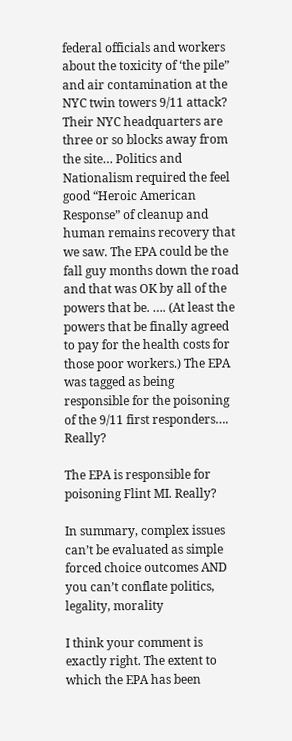federal officials and workers about the toxicity of ‘the pile” and air contamination at the NYC twin towers 9/11 attack? Their NYC headquarters are three or so blocks away from the site… Politics and Nationalism required the feel good “Heroic American Response” of cleanup and human remains recovery that we saw. The EPA could be the fall guy months down the road and that was OK by all of the powers that be. …. (At least the powers that be finally agreed to pay for the health costs for those poor workers.) The EPA was tagged as being responsible for the poisoning of the 9/11 first responders…. Really?

The EPA is responsible for poisoning Flint MI. Really?

In summary, complex issues can’t be evaluated as simple forced choice outcomes AND you can’t conflate politics, legality, morality

I think your comment is exactly right. The extent to which the EPA has been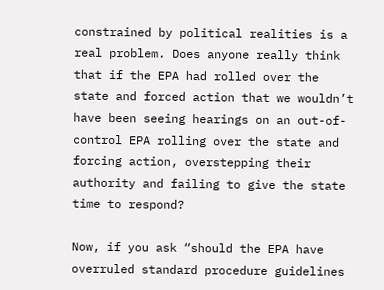constrained by political realities is a real problem. Does anyone really think that if the EPA had rolled over the state and forced action that we wouldn’t have been seeing hearings on an out-of-control EPA rolling over the state and forcing action, overstepping their authority and failing to give the state time to respond?

Now, if you ask “should the EPA have overruled standard procedure guidelines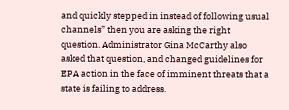and quickly stepped in instead of following usual channels” then you are asking the right question. Administrator Gina McCarthy also asked that question, and changed guidelines for EPA action in the face of imminent threats that a state is failing to address.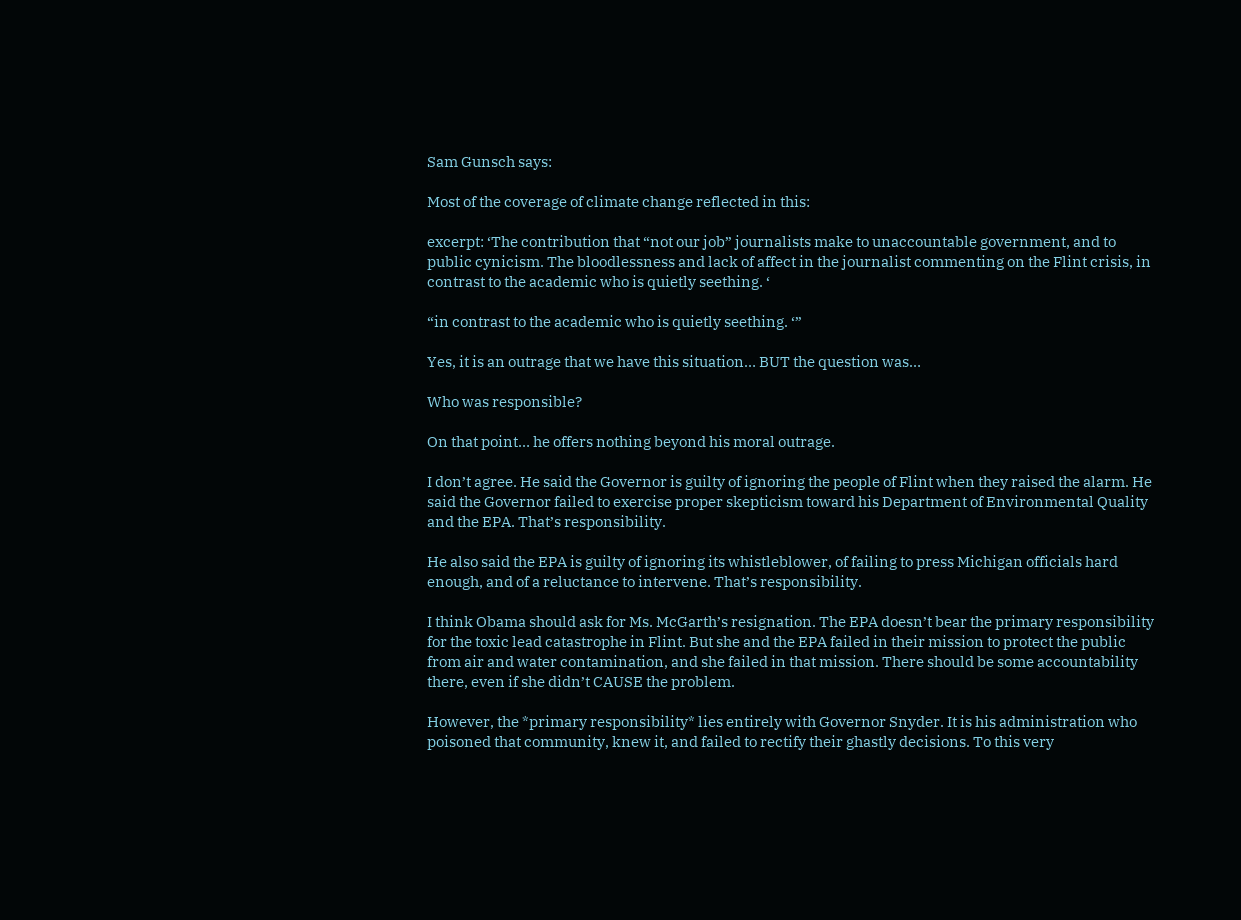Sam Gunsch says:

Most of the coverage of climate change reflected in this:

excerpt: ‘The contribution that “not our job” journalists make to unaccountable government, and to public cynicism. The bloodlessness and lack of affect in the journalist commenting on the Flint crisis, in contrast to the academic who is quietly seething. ‘

“in contrast to the academic who is quietly seething. ‘”

Yes, it is an outrage that we have this situation… BUT the question was…

Who was responsible?

On that point… he offers nothing beyond his moral outrage.

I don’t agree. He said the Governor is guilty of ignoring the people of Flint when they raised the alarm. He said the Governor failed to exercise proper skepticism toward his Department of Environmental Quality and the EPA. That’s responsibility.

He also said the EPA is guilty of ignoring its whistleblower, of failing to press Michigan officials hard enough, and of a reluctance to intervene. That’s responsibility.

I think Obama should ask for Ms. McGarth’s resignation. The EPA doesn’t bear the primary responsibility for the toxic lead catastrophe in Flint. But she and the EPA failed in their mission to protect the public from air and water contamination, and she failed in that mission. There should be some accountability there, even if she didn’t CAUSE the problem.

However, the *primary responsibility* lies entirely with Governor Snyder. It is his administration who poisoned that community, knew it, and failed to rectify their ghastly decisions. To this very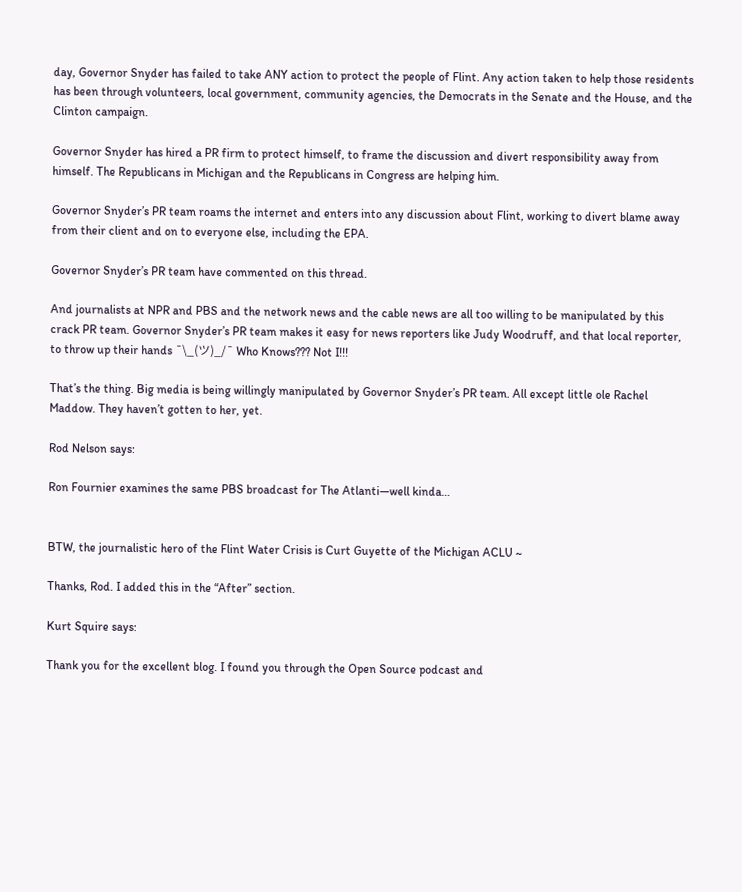day, Governor Snyder has failed to take ANY action to protect the people of Flint. Any action taken to help those residents has been through volunteers, local government, community agencies, the Democrats in the Senate and the House, and the Clinton campaign.

Governor Snyder has hired a PR firm to protect himself, to frame the discussion and divert responsibility away from himself. The Republicans in Michigan and the Republicans in Congress are helping him.

Governor Snyder’s PR team roams the internet and enters into any discussion about Flint, working to divert blame away from their client and on to everyone else, including the EPA.

Governor Snyder’s PR team have commented on this thread.

And journalists at NPR and PBS and the network news and the cable news are all too willing to be manipulated by this crack PR team. Governor Snyder’s PR team makes it easy for news reporters like Judy Woodruff, and that local reporter, to throw up their hands ¯\_(ツ)_/¯ Who Knows??? Not I!!!

That’s the thing. Big media is being willingly manipulated by Governor Snyder’s PR team. All except little ole Rachel Maddow. They haven’t gotten to her, yet.

Rod Nelson says:

Ron Fournier examines the same PBS broadcast for The Atlanti—well kinda…


BTW, the journalistic hero of the Flint Water Crisis is Curt Guyette of the Michigan ACLU ~

Thanks, Rod. I added this in the “After” section.

Kurt Squire says:

Thank you for the excellent blog. I found you through the Open Source podcast and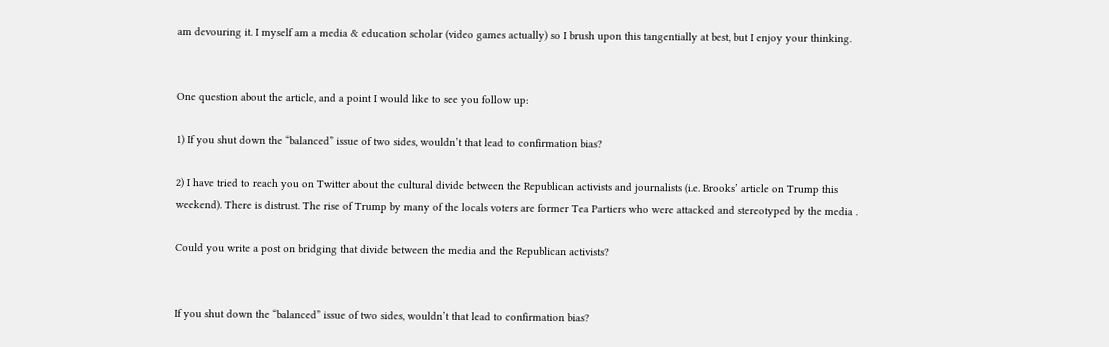am devouring it. I myself am a media & education scholar (video games actually) so I brush upon this tangentially at best, but I enjoy your thinking.


One question about the article, and a point I would like to see you follow up:

1) If you shut down the “balanced” issue of two sides, wouldn’t that lead to confirmation bias?

2) I have tried to reach you on Twitter about the cultural divide between the Republican activists and journalists (i.e. Brooks’ article on Trump this weekend). There is distrust. The rise of Trump by many of the locals voters are former Tea Partiers who were attacked and stereotyped by the media .

Could you write a post on bridging that divide between the media and the Republican activists?


If you shut down the “balanced” issue of two sides, wouldn’t that lead to confirmation bias?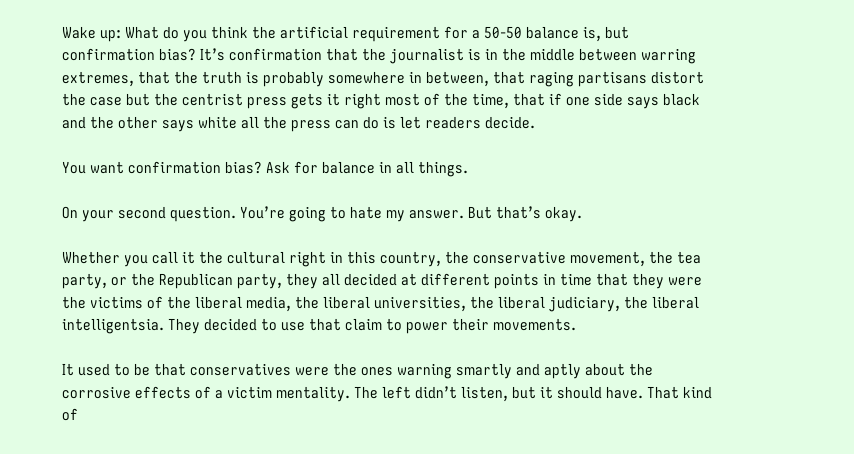Wake up: What do you think the artificial requirement for a 50-50 balance is, but confirmation bias? It’s confirmation that the journalist is in the middle between warring extremes, that the truth is probably somewhere in between, that raging partisans distort the case but the centrist press gets it right most of the time, that if one side says black and the other says white all the press can do is let readers decide.

You want confirmation bias? Ask for balance in all things.

On your second question. You’re going to hate my answer. But that’s okay.

Whether you call it the cultural right in this country, the conservative movement, the tea party, or the Republican party, they all decided at different points in time that they were the victims of the liberal media, the liberal universities, the liberal judiciary, the liberal intelligentsia. They decided to use that claim to power their movements.

It used to be that conservatives were the ones warning smartly and aptly about the corrosive effects of a victim mentality. The left didn’t listen, but it should have. That kind of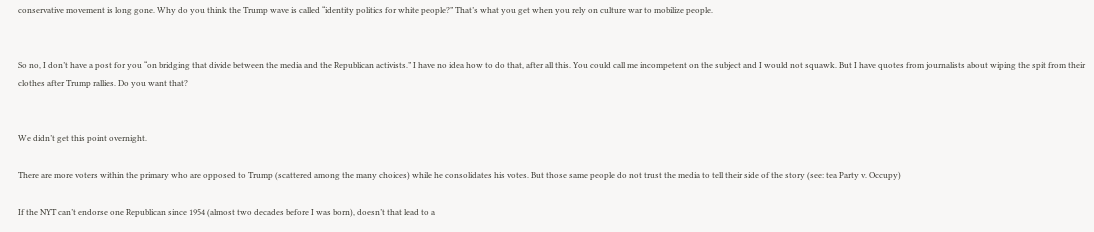conservative movement is long gone. Why do you think the Trump wave is called “identity politics for white people?” That’s what you get when you rely on culture war to mobilize people.


So no, I don’t have a post for you “on bridging that divide between the media and the Republican activists.” I have no idea how to do that, after all this. You could call me incompetent on the subject and I would not squawk. But I have quotes from journalists about wiping the spit from their clothes after Trump rallies. Do you want that?


We didn’t get this point overnight.

There are more voters within the primary who are opposed to Trump (scattered among the many choices) while he consolidates his votes. But those same people do not trust the media to tell their side of the story (see: tea Party v. Occupy)

If the NYT can’t endorse one Republican since 1954 (almost two decades before I was born), doesn’t that lead to a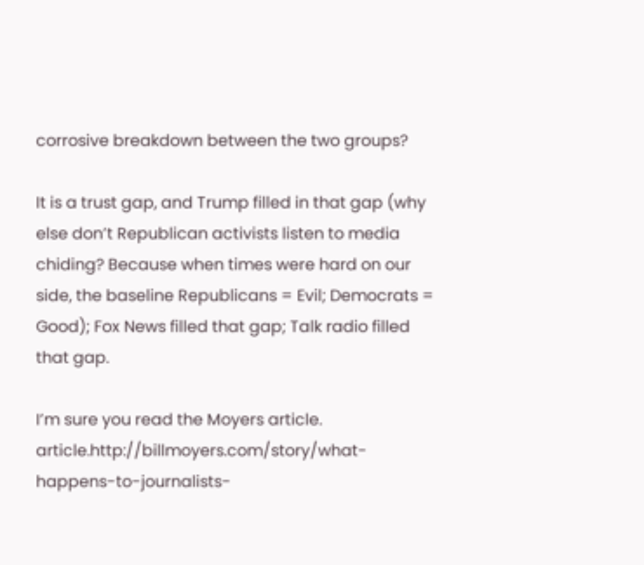corrosive breakdown between the two groups?

It is a trust gap, and Trump filled in that gap (why else don’t Republican activists listen to media chiding? Because when times were hard on our side, the baseline Republicans = Evil; Democrats = Good); Fox News filled that gap; Talk radio filled that gap.

I’m sure you read the Moyers article. article.http://billmoyers.com/story/what-happens-to-journalists-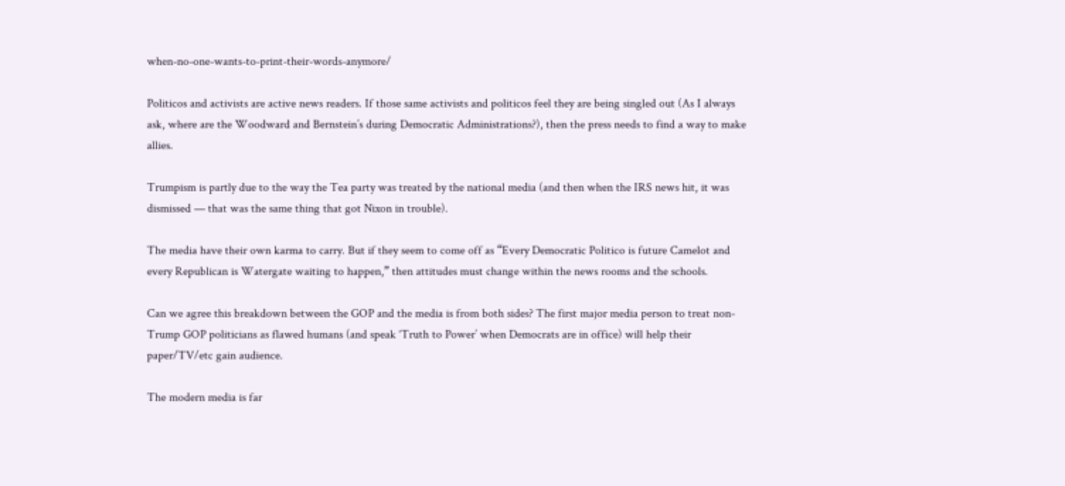when-no-one-wants-to-print-their-words-anymore/

Politicos and activists are active news readers. If those same activists and politicos feel they are being singled out (As I always ask, where are the Woodward and Bernstein’s during Democratic Administrations?), then the press needs to find a way to make allies.

Trumpism is partly due to the way the Tea party was treated by the national media (and then when the IRS news hit, it was dismissed — that was the same thing that got Nixon in trouble).

The media have their own karma to carry. But if they seem to come off as “Every Democratic Politico is future Camelot and every Republican is Watergate waiting to happen,” then attitudes must change within the news rooms and the schools.

Can we agree this breakdown between the GOP and the media is from both sides? The first major media person to treat non-Trump GOP politicians as flawed humans (and speak ‘Truth to Power’ when Democrats are in office) will help their paper/TV/etc gain audience.

The modern media is far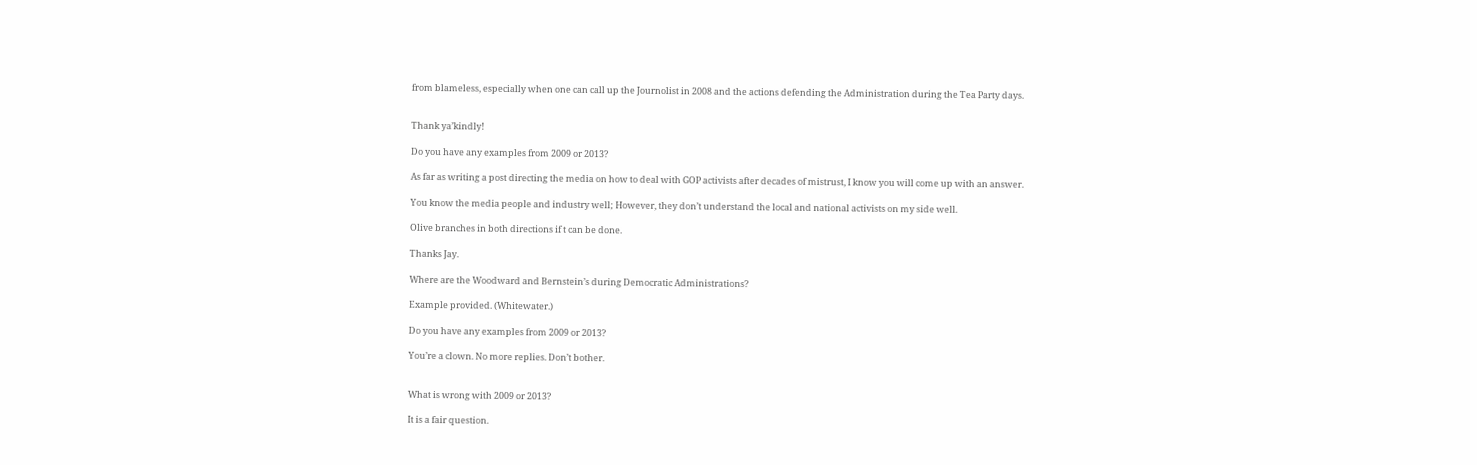from blameless, especially when one can call up the Journolist in 2008 and the actions defending the Administration during the Tea Party days.


Thank ya’kindly!

Do you have any examples from 2009 or 2013?

As far as writing a post directing the media on how to deal with GOP activists after decades of mistrust, I know you will come up with an answer.

You know the media people and industry well; However, they don’t understand the local and national activists on my side well.

Olive branches in both directions if t can be done.

Thanks Jay.

Where are the Woodward and Bernstein’s during Democratic Administrations?

Example provided. (Whitewater.)

Do you have any examples from 2009 or 2013?

You’re a clown. No more replies. Don’t bother.


What is wrong with 2009 or 2013?

It is a fair question.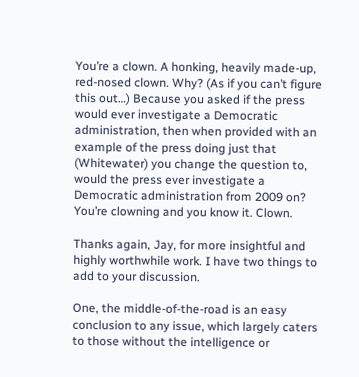You’re a clown. A honking, heavily made-up, red-nosed clown. Why? (As if you can’t figure this out…) Because you asked if the press would ever investigate a Democratic administration, then when provided with an example of the press doing just that (Whitewater) you change the question to, would the press ever investigate a Democratic administration from 2009 on? You’re clowning and you know it. Clown.

Thanks again, Jay, for more insightful and highly worthwhile work. I have two things to add to your discussion.

One, the middle-of-the-road is an easy conclusion to any issue, which largely caters to those without the intelligence or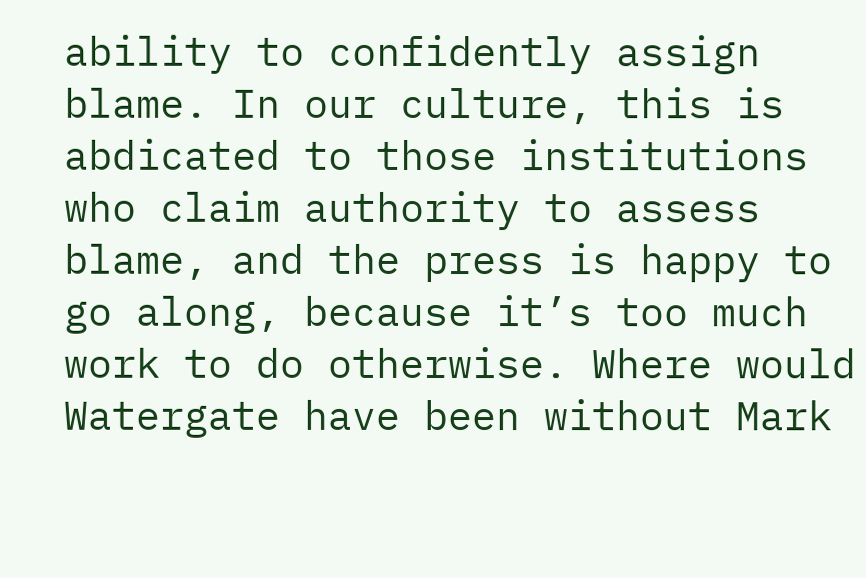ability to confidently assign blame. In our culture, this is abdicated to those institutions who claim authority to assess blame, and the press is happy to go along, because it’s too much work to do otherwise. Where would Watergate have been without Mark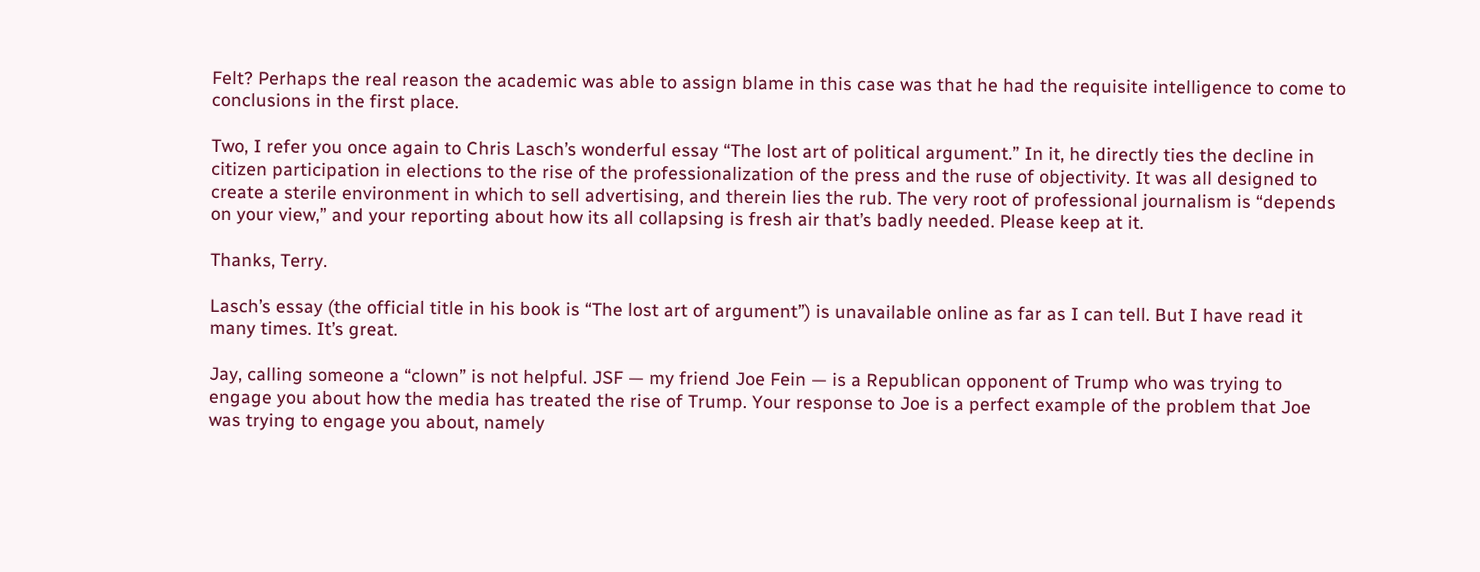Felt? Perhaps the real reason the academic was able to assign blame in this case was that he had the requisite intelligence to come to conclusions in the first place.

Two, I refer you once again to Chris Lasch’s wonderful essay “The lost art of political argument.” In it, he directly ties the decline in citizen participation in elections to the rise of the professionalization of the press and the ruse of objectivity. It was all designed to create a sterile environment in which to sell advertising, and therein lies the rub. The very root of professional journalism is “depends on your view,” and your reporting about how its all collapsing is fresh air that’s badly needed. Please keep at it.

Thanks, Terry.

Lasch’s essay (the official title in his book is “The lost art of argument”) is unavailable online as far as I can tell. But I have read it many times. It’s great.

Jay, calling someone a “clown” is not helpful. JSF — my friend Joe Fein — is a Republican opponent of Trump who was trying to engage you about how the media has treated the rise of Trump. Your response to Joe is a perfect example of the problem that Joe was trying to engage you about, namely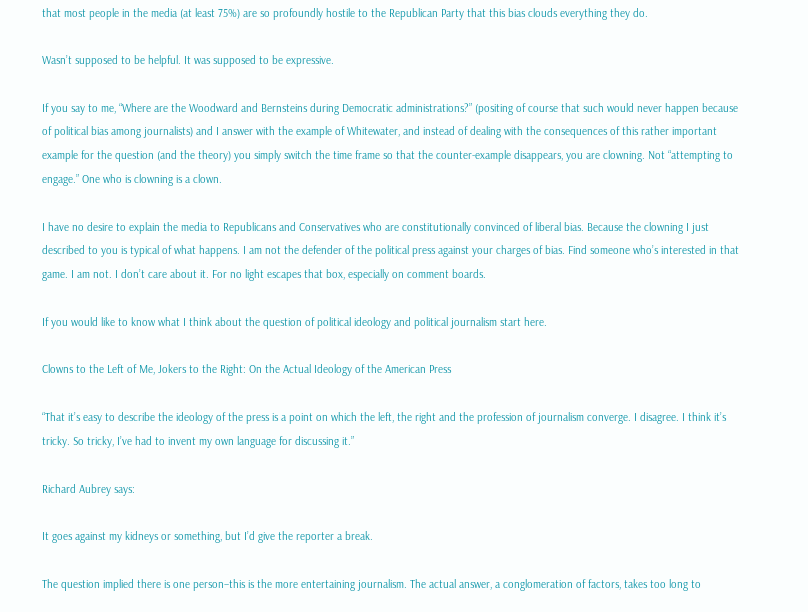that most people in the media (at least 75%) are so profoundly hostile to the Republican Party that this bias clouds everything they do.

Wasn’t supposed to be helpful. It was supposed to be expressive.

If you say to me, “Where are the Woodward and Bernsteins during Democratic administrations?” (positing of course that such would never happen because of political bias among journalists) and I answer with the example of Whitewater, and instead of dealing with the consequences of this rather important example for the question (and the theory) you simply switch the time frame so that the counter-example disappears, you are clowning. Not “attempting to engage.” One who is clowning is a clown.

I have no desire to explain the media to Republicans and Conservatives who are constitutionally convinced of liberal bias. Because the clowning I just described to you is typical of what happens. I am not the defender of the political press against your charges of bias. Find someone who’s interested in that game. I am not. I don’t care about it. For no light escapes that box, especially on comment boards.

If you would like to know what I think about the question of political ideology and political journalism start here.

Clowns to the Left of Me, Jokers to the Right: On the Actual Ideology of the American Press

“That it’s easy to describe the ideology of the press is a point on which the left, the right and the profession of journalism converge. I disagree. I think it’s tricky. So tricky, I’ve had to invent my own language for discussing it.”

Richard Aubrey says:

It goes against my kidneys or something, but I’d give the reporter a break.

The question implied there is one person–this is the more entertaining journalism. The actual answer, a conglomeration of factors, takes too long to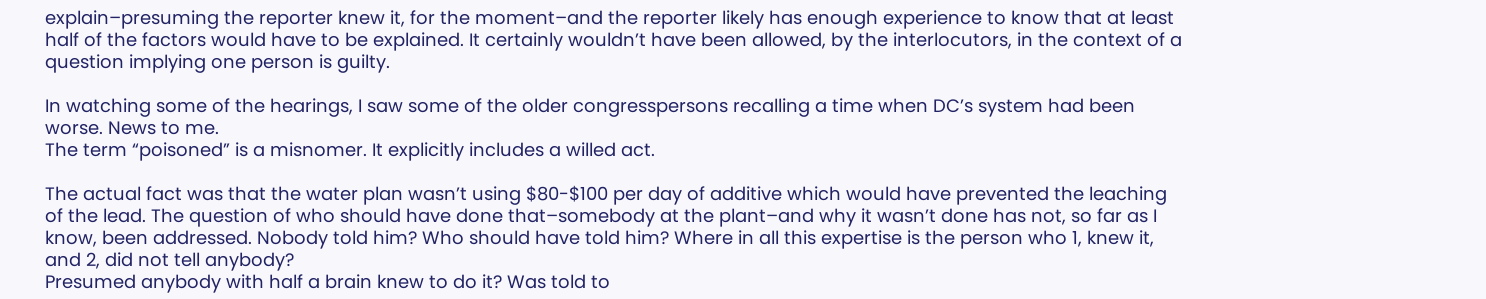explain–presuming the reporter knew it, for the moment–and the reporter likely has enough experience to know that at least half of the factors would have to be explained. It certainly wouldn’t have been allowed, by the interlocutors, in the context of a question implying one person is guilty.

In watching some of the hearings, I saw some of the older congresspersons recalling a time when DC’s system had been worse. News to me.
The term “poisoned” is a misnomer. It explicitly includes a willed act.

The actual fact was that the water plan wasn’t using $80-$100 per day of additive which would have prevented the leaching of the lead. The question of who should have done that–somebody at the plant–and why it wasn’t done has not, so far as I know, been addressed. Nobody told him? Who should have told him? Where in all this expertise is the person who 1, knew it, and 2, did not tell anybody?
Presumed anybody with half a brain knew to do it? Was told to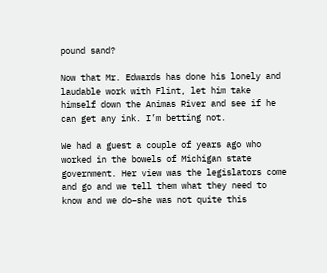pound sand?

Now that Mr. Edwards has done his lonely and laudable work with Flint, let him take himself down the Animas River and see if he can get any ink. I’m betting not.

We had a guest a couple of years ago who worked in the bowels of Michigan state government. Her view was the legislators come and go and we tell them what they need to know and we do–she was not quite this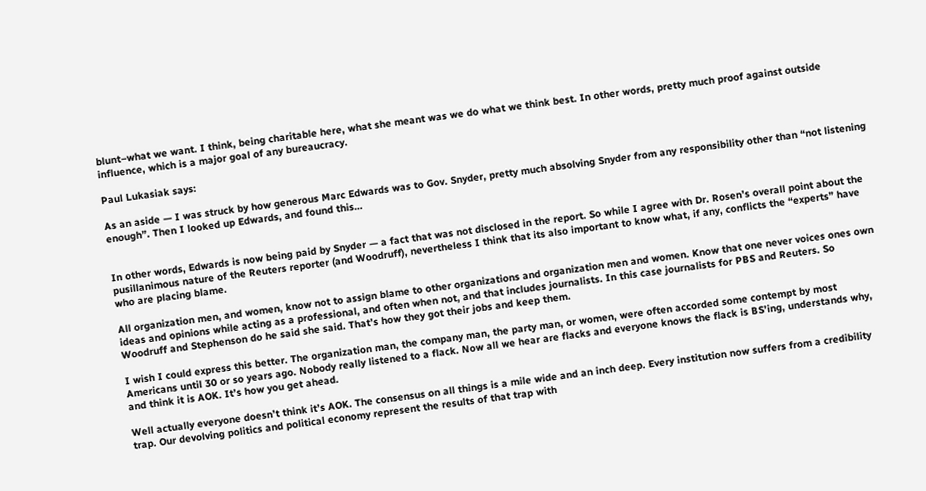blunt–what we want. I think, being charitable here, what she meant was we do what we think best. In other words, pretty much proof against outside influence, which is a major goal of any bureaucracy.

Paul Lukasiak says:

As an aside — I was struck by how generous Marc Edwards was to Gov. Snyder, pretty much absolving Snyder from any responsibility other than “not listening enough”. Then I looked up Edwards, and found this…


In other words, Edwards is now being paid by Snyder — a fact that was not disclosed in the report. So while I agree with Dr. Rosen’s overall point about the pusillanimous nature of the Reuters reporter (and Woodruff), nevertheless I think that its also important to know what, if any, conflicts the “experts” have who are placing blame.

All organization men, and women, know not to assign blame to other organizations and organization men and women. Know that one never voices ones own ideas and opinions while acting as a professional, and often when not, and that includes journalists. In this case journalists for PBS and Reuters. So Woodruff and Stephenson do he said she said. That’s how they got their jobs and keep them.

I wish I could express this better. The organization man, the company man, the party man, or women, were often accorded some contempt by most Americans until 30 or so years ago. Nobody really listened to a flack. Now all we hear are flacks and everyone knows the flack is BS’ing, understands why, and think it is AOK. It’s how you get ahead.

Well actually everyone doesn’t think it’s AOK. The consensus on all things is a mile wide and an inch deep. Every institution now suffers from a credibility trap. Our devolving politics and political economy represent the results of that trap with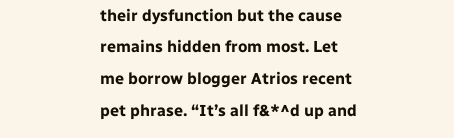their dysfunction but the cause remains hidden from most. Let me borrow blogger Atrios recent pet phrase. “It’s all f&*^d up and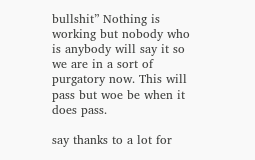bullshit” Nothing is working but nobody who is anybody will say it so we are in a sort of purgatory now. This will pass but woe be when it does pass.

say thanks to a lot for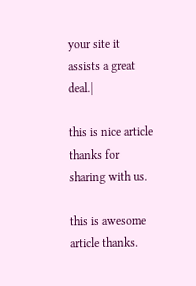your site it assists a great deal.|

this is nice article thanks for sharing with us.

this is awesome article thanks.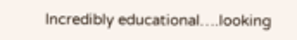Incredibly educational….looking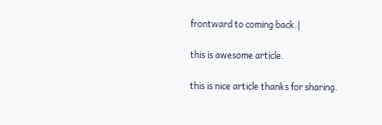frontward to coming back.|

this is awesome article.

this is nice article thanks for sharing.